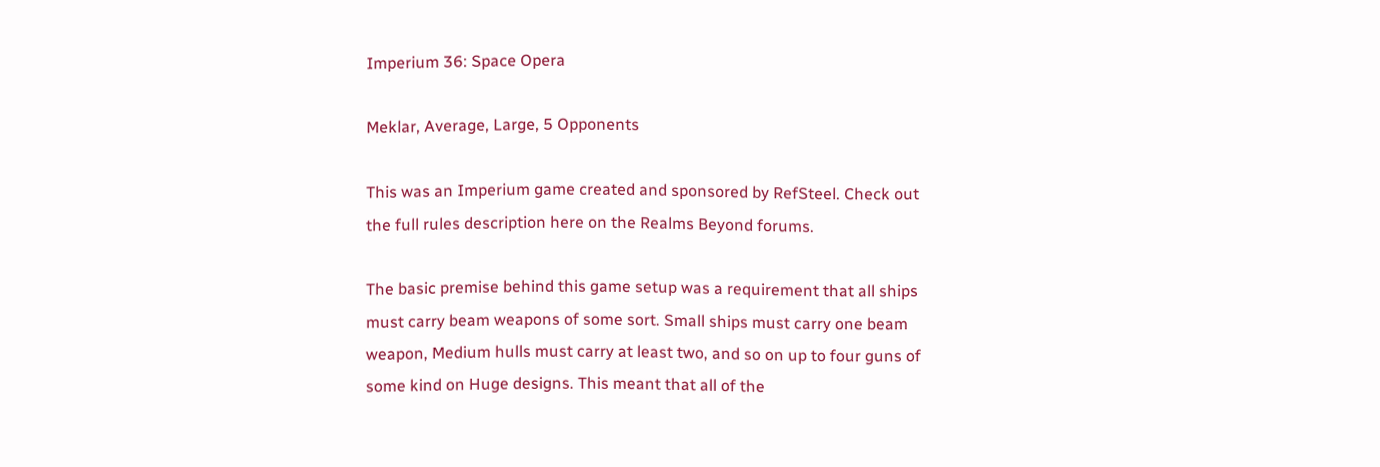Imperium 36: Space Opera

Meklar, Average, Large, 5 Opponents

This was an Imperium game created and sponsored by RefSteel. Check out the full rules description here on the Realms Beyond forums.

The basic premise behind this game setup was a requirement that all ships must carry beam weapons of some sort. Small ships must carry one beam weapon, Medium hulls must carry at least two, and so on up to four guns of some kind on Huge designs. This meant that all of the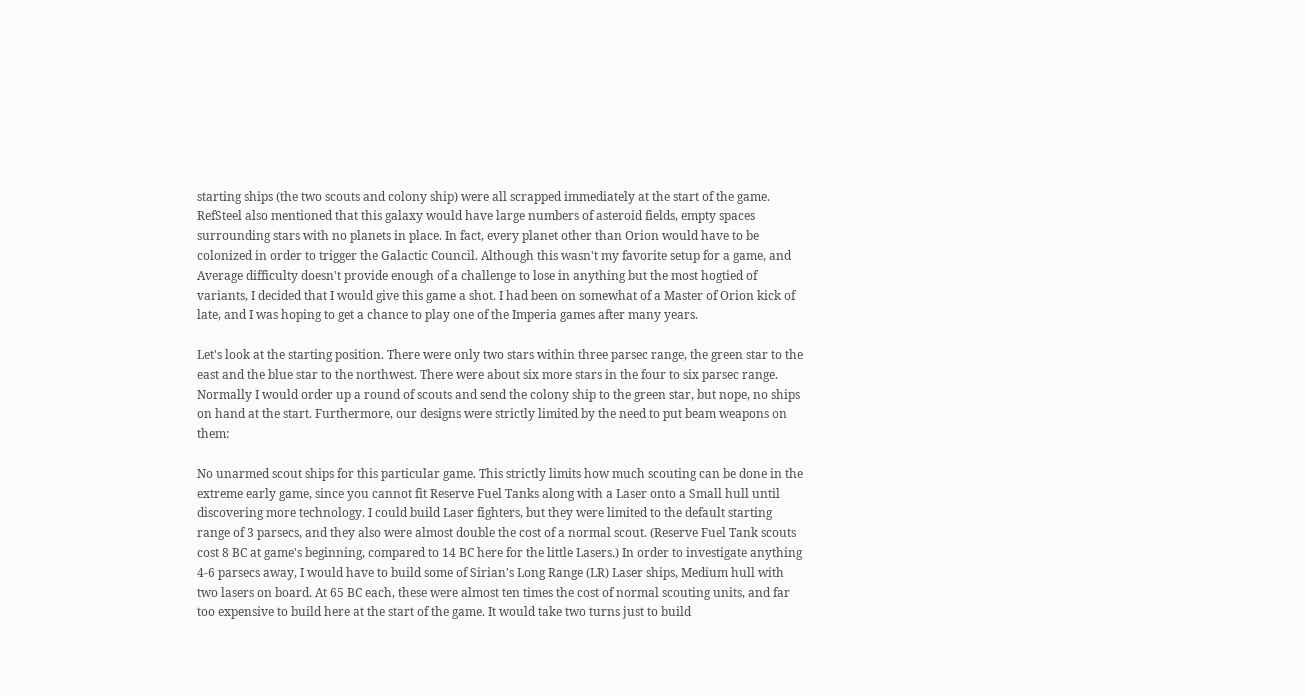starting ships (the two scouts and colony ship) were all scrapped immediately at the start of the game. RefSteel also mentioned that this galaxy would have large numbers of asteroid fields, empty spaces surrounding stars with no planets in place. In fact, every planet other than Orion would have to be colonized in order to trigger the Galactic Council. Although this wasn't my favorite setup for a game, and Average difficulty doesn't provide enough of a challenge to lose in anything but the most hogtied of variants, I decided that I would give this game a shot. I had been on somewhat of a Master of Orion kick of late, and I was hoping to get a chance to play one of the Imperia games after many years.

Let's look at the starting position. There were only two stars within three parsec range, the green star to the east and the blue star to the northwest. There were about six more stars in the four to six parsec range. Normally I would order up a round of scouts and send the colony ship to the green star, but nope, no ships on hand at the start. Furthermore, our designs were strictly limited by the need to put beam weapons on them:

No unarmed scout ships for this particular game. This strictly limits how much scouting can be done in the extreme early game, since you cannot fit Reserve Fuel Tanks along with a Laser onto a Small hull until discovering more technology. I could build Laser fighters, but they were limited to the default starting range of 3 parsecs, and they also were almost double the cost of a normal scout. (Reserve Fuel Tank scouts cost 8 BC at game's beginning, compared to 14 BC here for the little Lasers.) In order to investigate anything 4-6 parsecs away, I would have to build some of Sirian's Long Range (LR) Laser ships, Medium hull with two lasers on board. At 65 BC each, these were almost ten times the cost of normal scouting units, and far too expensive to build here at the start of the game. It would take two turns just to build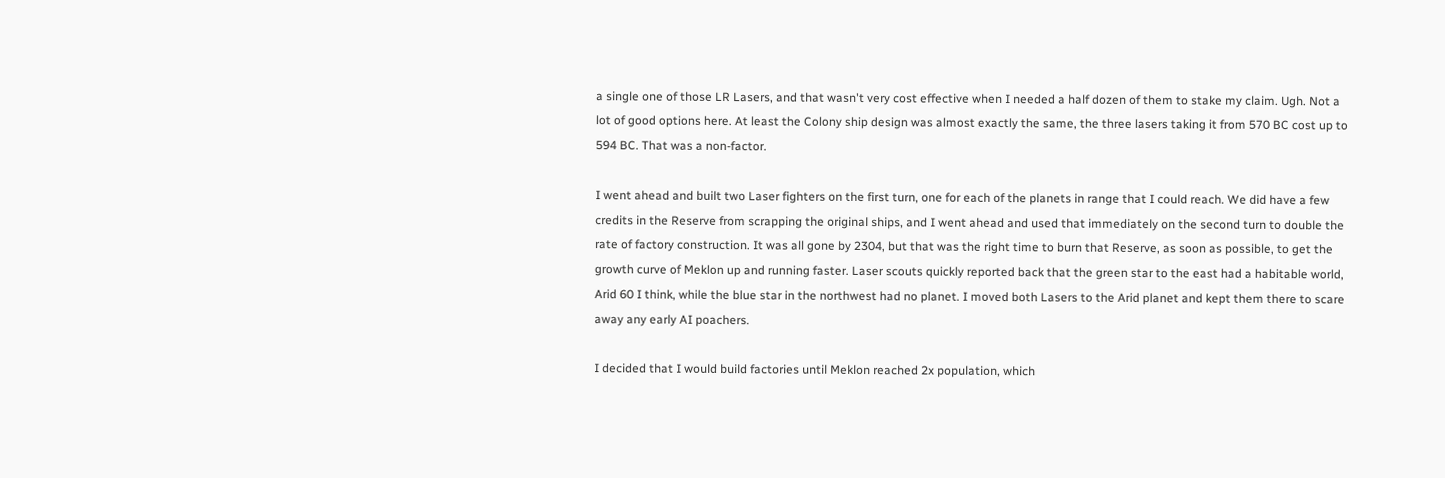a single one of those LR Lasers, and that wasn't very cost effective when I needed a half dozen of them to stake my claim. Ugh. Not a lot of good options here. At least the Colony ship design was almost exactly the same, the three lasers taking it from 570 BC cost up to 594 BC. That was a non-factor.

I went ahead and built two Laser fighters on the first turn, one for each of the planets in range that I could reach. We did have a few credits in the Reserve from scrapping the original ships, and I went ahead and used that immediately on the second turn to double the rate of factory construction. It was all gone by 2304, but that was the right time to burn that Reserve, as soon as possible, to get the growth curve of Meklon up and running faster. Laser scouts quickly reported back that the green star to the east had a habitable world, Arid 60 I think, while the blue star in the northwest had no planet. I moved both Lasers to the Arid planet and kept them there to scare away any early AI poachers.

I decided that I would build factories until Meklon reached 2x population, which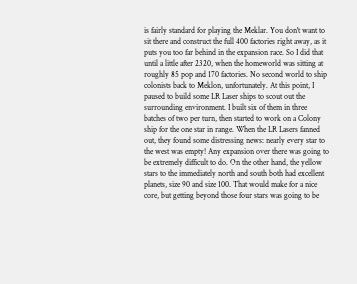is fairly standard for playing the Meklar. You don't want to sit there and construct the full 400 factories right away, as it puts you too far behind in the expansion race. So I did that until a little after 2320, when the homeworld was sitting at roughly 85 pop and 170 factories. No second world to ship colonists back to Meklon, unfortunately. At this point, I paused to build some LR Laser ships to scout out the surrounding environment. I built six of them in three batches of two per turn, then started to work on a Colony ship for the one star in range. When the LR Lasers fanned out, they found some distressing news: nearly every star to the west was empty! Any expansion over there was going to be extremely difficult to do. On the other hand, the yellow stars to the immediately north and south both had excellent planets, size 90 and size 100. That would make for a nice core, but getting beyond those four stars was going to be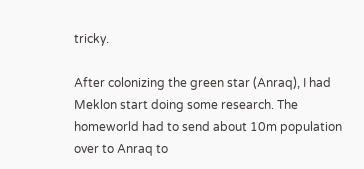tricky.

After colonizing the green star (Anraq), I had Meklon start doing some research. The homeworld had to send about 10m population over to Anraq to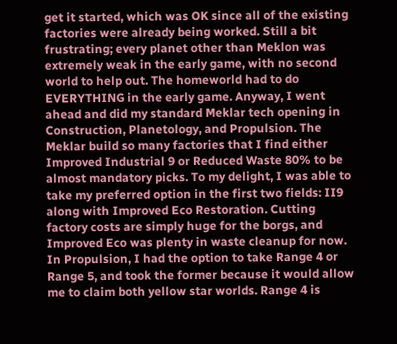get it started, which was OK since all of the existing factories were already being worked. Still a bit frustrating; every planet other than Meklon was extremely weak in the early game, with no second world to help out. The homeworld had to do EVERYTHING in the early game. Anyway, I went ahead and did my standard Meklar tech opening in Construction, Planetology, and Propulsion. The Meklar build so many factories that I find either Improved Industrial 9 or Reduced Waste 80% to be almost mandatory picks. To my delight, I was able to take my preferred option in the first two fields: II9 along with Improved Eco Restoration. Cutting factory costs are simply huge for the borgs, and Improved Eco was plenty in waste cleanup for now. In Propulsion, I had the option to take Range 4 or Range 5, and took the former because it would allow me to claim both yellow star worlds. Range 4 is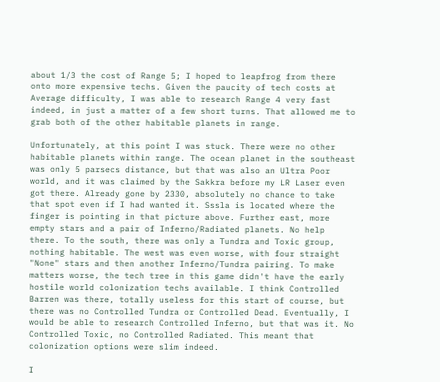about 1/3 the cost of Range 5; I hoped to leapfrog from there onto more expensive techs. Given the paucity of tech costs at Average difficulty, I was able to research Range 4 very fast indeed, in just a matter of a few short turns. That allowed me to grab both of the other habitable planets in range.

Unfortunately, at this point I was stuck. There were no other habitable planets within range. The ocean planet in the southeast was only 5 parsecs distance, but that was also an Ultra Poor world, and it was claimed by the Sakkra before my LR Laser even got there. Already gone by 2330, absolutely no chance to take that spot even if I had wanted it. Sssla is located where the finger is pointing in that picture above. Further east, more empty stars and a pair of Inferno/Radiated planets. No help there. To the south, there was only a Tundra and Toxic group, nothing habitable. The west was even worse, with four straight "None" stars and then another Inferno/Tundra pairing. To make matters worse, the tech tree in this game didn't have the early hostile world colonization techs available. I think Controlled Barren was there, totally useless for this start of course, but there was no Controlled Tundra or Controlled Dead. Eventually, I would be able to research Controlled Inferno, but that was it. No Controlled Toxic, no Controlled Radiated. This meant that colonization options were slim indeed.

I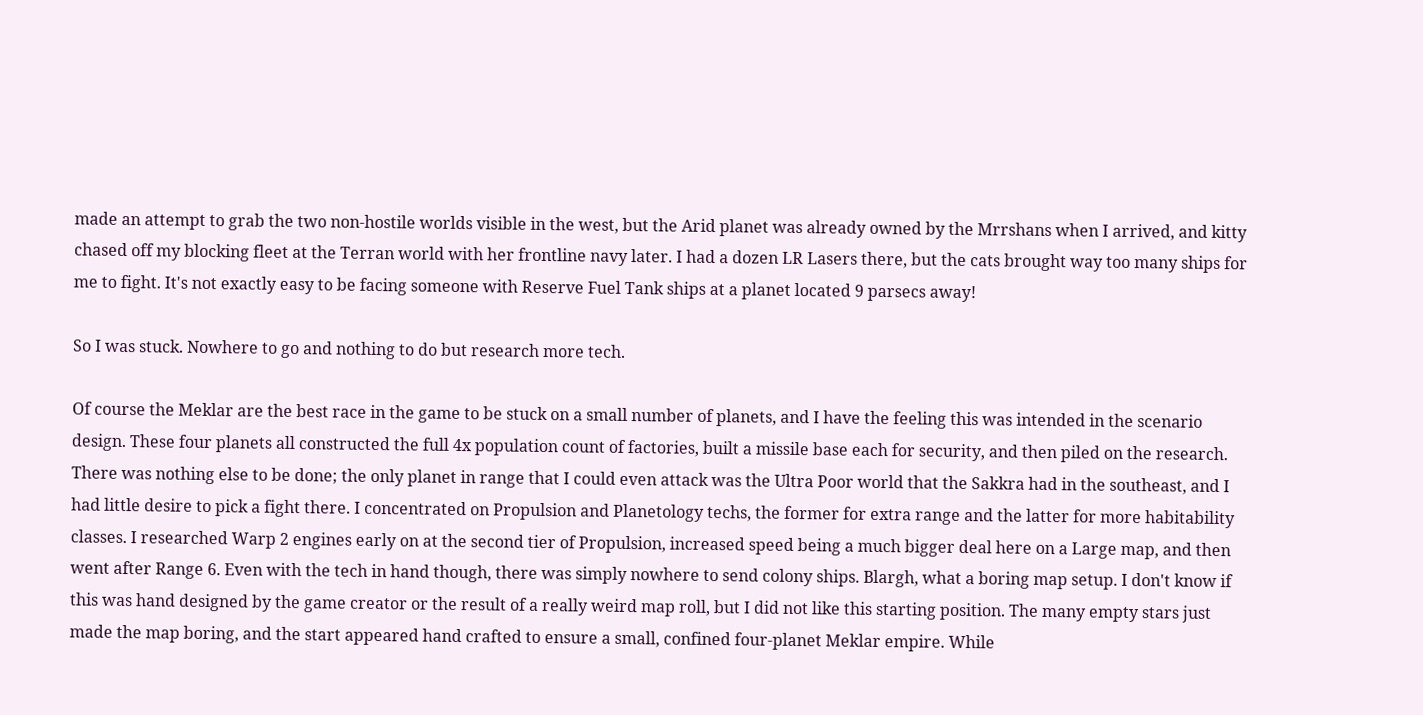made an attempt to grab the two non-hostile worlds visible in the west, but the Arid planet was already owned by the Mrrshans when I arrived, and kitty chased off my blocking fleet at the Terran world with her frontline navy later. I had a dozen LR Lasers there, but the cats brought way too many ships for me to fight. It's not exactly easy to be facing someone with Reserve Fuel Tank ships at a planet located 9 parsecs away!

So I was stuck. Nowhere to go and nothing to do but research more tech.

Of course the Meklar are the best race in the game to be stuck on a small number of planets, and I have the feeling this was intended in the scenario design. These four planets all constructed the full 4x population count of factories, built a missile base each for security, and then piled on the research. There was nothing else to be done; the only planet in range that I could even attack was the Ultra Poor world that the Sakkra had in the southeast, and I had little desire to pick a fight there. I concentrated on Propulsion and Planetology techs, the former for extra range and the latter for more habitability classes. I researched Warp 2 engines early on at the second tier of Propulsion, increased speed being a much bigger deal here on a Large map, and then went after Range 6. Even with the tech in hand though, there was simply nowhere to send colony ships. Blargh, what a boring map setup. I don't know if this was hand designed by the game creator or the result of a really weird map roll, but I did not like this starting position. The many empty stars just made the map boring, and the start appeared hand crafted to ensure a small, confined four-planet Meklar empire. While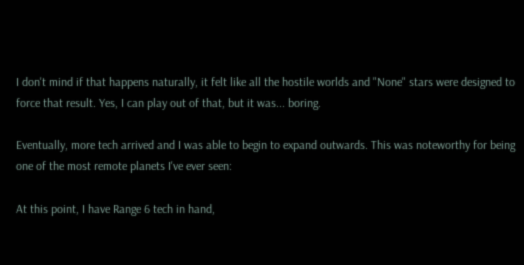I don't mind if that happens naturally, it felt like all the hostile worlds and "None" stars were designed to force that result. Yes, I can play out of that, but it was... boring.

Eventually, more tech arrived and I was able to begin to expand outwards. This was noteworthy for being one of the most remote planets I've ever seen:

At this point, I have Range 6 tech in hand,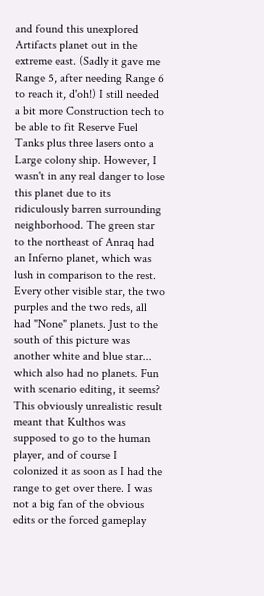and found this unexplored Artifacts planet out in the extreme east. (Sadly it gave me Range 5, after needing Range 6 to reach it, d'oh!) I still needed a bit more Construction tech to be able to fit Reserve Fuel Tanks plus three lasers onto a Large colony ship. However, I wasn't in any real danger to lose this planet due to its ridiculously barren surrounding neighborhood. The green star to the northeast of Anraq had an Inferno planet, which was lush in comparison to the rest. Every other visible star, the two purples and the two reds, all had "None" planets. Just to the south of this picture was another white and blue star... which also had no planets. Fun with scenario editing, it seems? This obviously unrealistic result meant that Kulthos was supposed to go to the human player, and of course I colonized it as soon as I had the range to get over there. I was not a big fan of the obvious edits or the forced gameplay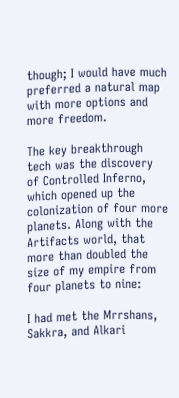though; I would have much preferred a natural map with more options and more freedom.

The key breakthrough tech was the discovery of Controlled Inferno, which opened up the colonization of four more planets. Along with the Artifacts world, that more than doubled the size of my empire from four planets to nine:

I had met the Mrrshans, Sakkra, and Alkari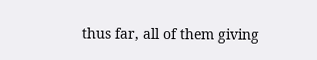thus far, all of them giving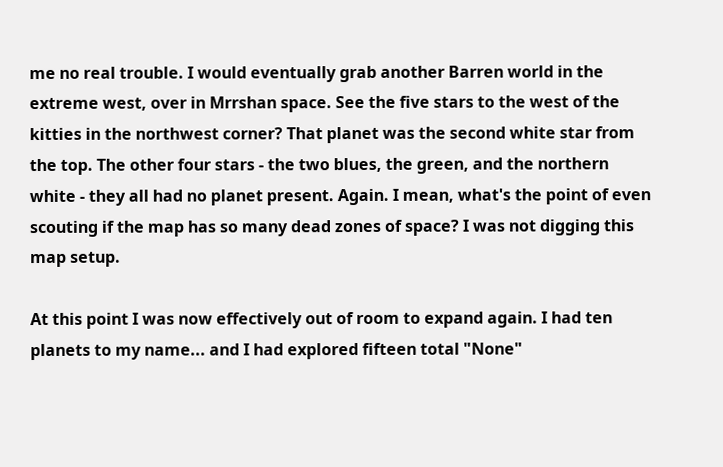me no real trouble. I would eventually grab another Barren world in the extreme west, over in Mrrshan space. See the five stars to the west of the kitties in the northwest corner? That planet was the second white star from the top. The other four stars - the two blues, the green, and the northern white - they all had no planet present. Again. I mean, what's the point of even scouting if the map has so many dead zones of space? I was not digging this map setup.

At this point I was now effectively out of room to expand again. I had ten planets to my name... and I had explored fifteen total "None"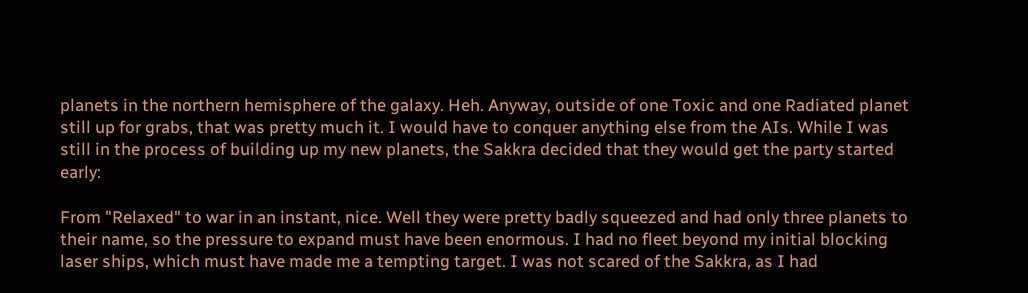planets in the northern hemisphere of the galaxy. Heh. Anyway, outside of one Toxic and one Radiated planet still up for grabs, that was pretty much it. I would have to conquer anything else from the AIs. While I was still in the process of building up my new planets, the Sakkra decided that they would get the party started early:

From "Relaxed" to war in an instant, nice. Well they were pretty badly squeezed and had only three planets to their name, so the pressure to expand must have been enormous. I had no fleet beyond my initial blocking laser ships, which must have made me a tempting target. I was not scared of the Sakkra, as I had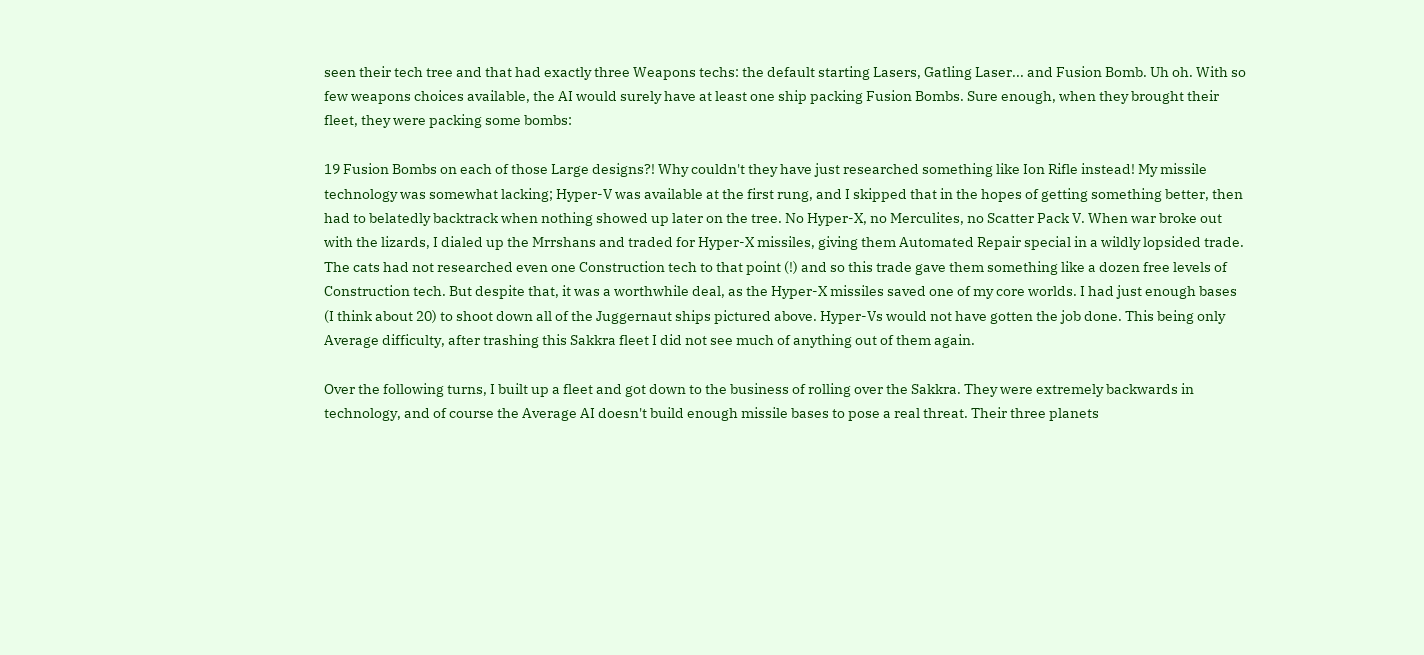seen their tech tree and that had exactly three Weapons techs: the default starting Lasers, Gatling Laser... and Fusion Bomb. Uh oh. With so few weapons choices available, the AI would surely have at least one ship packing Fusion Bombs. Sure enough, when they brought their fleet, they were packing some bombs:

19 Fusion Bombs on each of those Large designs?! Why couldn't they have just researched something like Ion Rifle instead! My missile technology was somewhat lacking; Hyper-V was available at the first rung, and I skipped that in the hopes of getting something better, then had to belatedly backtrack when nothing showed up later on the tree. No Hyper-X, no Merculites, no Scatter Pack V. When war broke out with the lizards, I dialed up the Mrrshans and traded for Hyper-X missiles, giving them Automated Repair special in a wildly lopsided trade. The cats had not researched even one Construction tech to that point (!) and so this trade gave them something like a dozen free levels of Construction tech. But despite that, it was a worthwhile deal, as the Hyper-X missiles saved one of my core worlds. I had just enough bases (I think about 20) to shoot down all of the Juggernaut ships pictured above. Hyper-Vs would not have gotten the job done. This being only Average difficulty, after trashing this Sakkra fleet I did not see much of anything out of them again.

Over the following turns, I built up a fleet and got down to the business of rolling over the Sakkra. They were extremely backwards in technology, and of course the Average AI doesn't build enough missile bases to pose a real threat. Their three planets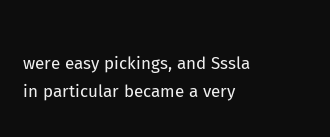were easy pickings, and Sssla in particular became a very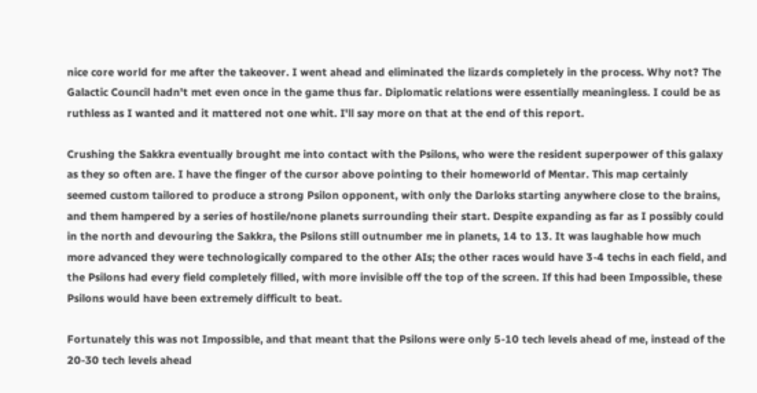nice core world for me after the takeover. I went ahead and eliminated the lizards completely in the process. Why not? The Galactic Council hadn't met even once in the game thus far. Diplomatic relations were essentially meaningless. I could be as ruthless as I wanted and it mattered not one whit. I'll say more on that at the end of this report.

Crushing the Sakkra eventually brought me into contact with the Psilons, who were the resident superpower of this galaxy as they so often are. I have the finger of the cursor above pointing to their homeworld of Mentar. This map certainly seemed custom tailored to produce a strong Psilon opponent, with only the Darloks starting anywhere close to the brains, and them hampered by a series of hostile/none planets surrounding their start. Despite expanding as far as I possibly could in the north and devouring the Sakkra, the Psilons still outnumber me in planets, 14 to 13. It was laughable how much more advanced they were technologically compared to the other AIs; the other races would have 3-4 techs in each field, and the Psilons had every field completely filled, with more invisible off the top of the screen. If this had been Impossible, these Psilons would have been extremely difficult to beat.

Fortunately this was not Impossible, and that meant that the Psilons were only 5-10 tech levels ahead of me, instead of the 20-30 tech levels ahead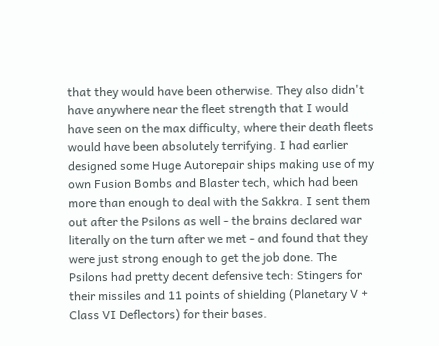that they would have been otherwise. They also didn't have anywhere near the fleet strength that I would have seen on the max difficulty, where their death fleets would have been absolutely terrifying. I had earlier designed some Huge Autorepair ships making use of my own Fusion Bombs and Blaster tech, which had been more than enough to deal with the Sakkra. I sent them out after the Psilons as well - the brains declared war literally on the turn after we met - and found that they were just strong enough to get the job done. The Psilons had pretty decent defensive tech: Stingers for their missiles and 11 points of shielding (Planetary V + Class VI Deflectors) for their bases.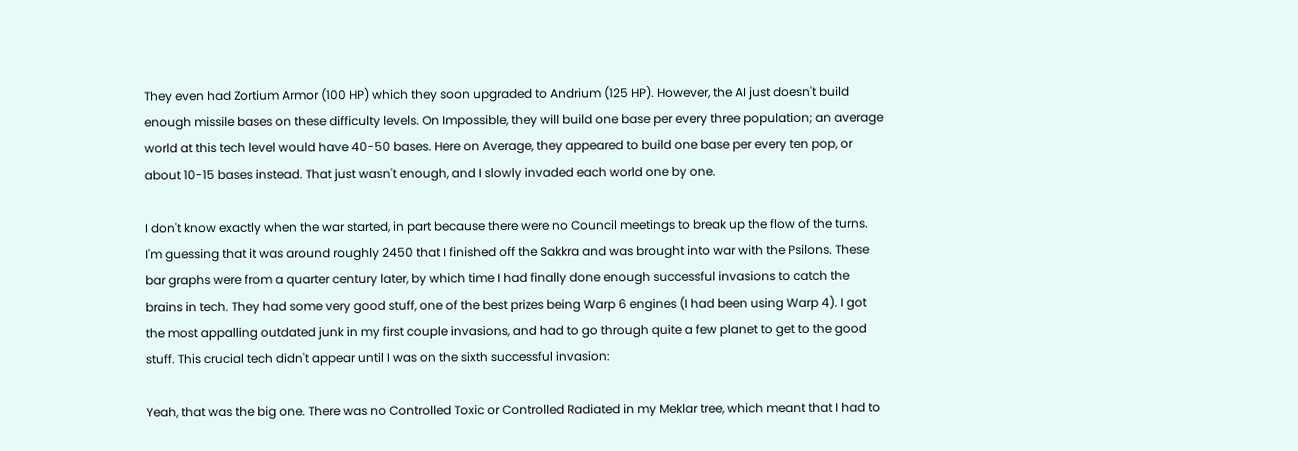They even had Zortium Armor (100 HP) which they soon upgraded to Andrium (125 HP). However, the AI just doesn't build enough missile bases on these difficulty levels. On Impossible, they will build one base per every three population; an average world at this tech level would have 40-50 bases. Here on Average, they appeared to build one base per every ten pop, or about 10-15 bases instead. That just wasn't enough, and I slowly invaded each world one by one.

I don't know exactly when the war started, in part because there were no Council meetings to break up the flow of the turns. I'm guessing that it was around roughly 2450 that I finished off the Sakkra and was brought into war with the Psilons. These bar graphs were from a quarter century later, by which time I had finally done enough successful invasions to catch the brains in tech. They had some very good stuff, one of the best prizes being Warp 6 engines (I had been using Warp 4). I got the most appalling outdated junk in my first couple invasions, and had to go through quite a few planet to get to the good stuff. This crucial tech didn't appear until I was on the sixth successful invasion:

Yeah, that was the big one. There was no Controlled Toxic or Controlled Radiated in my Meklar tree, which meant that I had to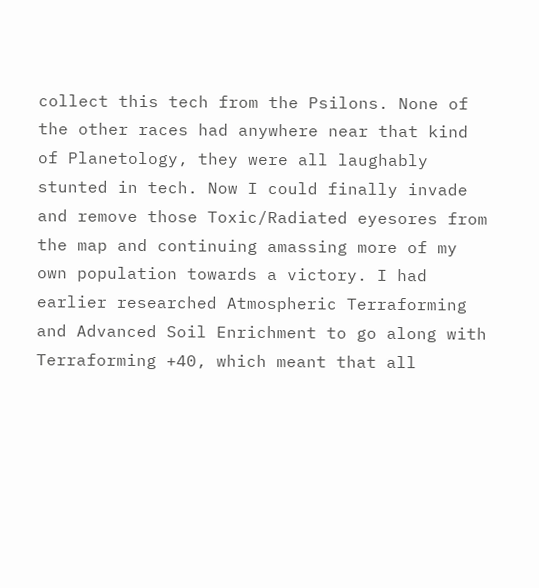collect this tech from the Psilons. None of the other races had anywhere near that kind of Planetology, they were all laughably stunted in tech. Now I could finally invade and remove those Toxic/Radiated eyesores from the map and continuing amassing more of my own population towards a victory. I had earlier researched Atmospheric Terraforming and Advanced Soil Enrichment to go along with Terraforming +40, which meant that all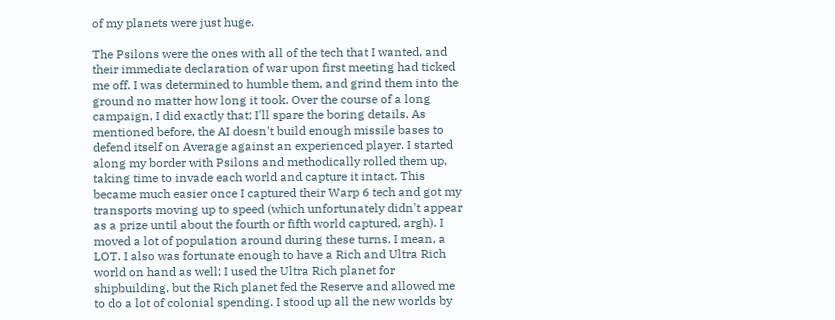of my planets were just huge.

The Psilons were the ones with all of the tech that I wanted, and their immediate declaration of war upon first meeting had ticked me off. I was determined to humble them, and grind them into the ground no matter how long it took. Over the course of a long campaign, I did exactly that; I'll spare the boring details. As mentioned before, the AI doesn't build enough missile bases to defend itself on Average against an experienced player. I started along my border with Psilons and methodically rolled them up, taking time to invade each world and capture it intact. This became much easier once I captured their Warp 6 tech and got my transports moving up to speed (which unfortunately didn't appear as a prize until about the fourth or fifth world captured, argh). I moved a lot of population around during these turns. I mean, a LOT. I also was fortunate enough to have a Rich and Ultra Rich world on hand as well; I used the Ultra Rich planet for shipbuilding, but the Rich planet fed the Reserve and allowed me to do a lot of colonial spending. I stood up all the new worlds by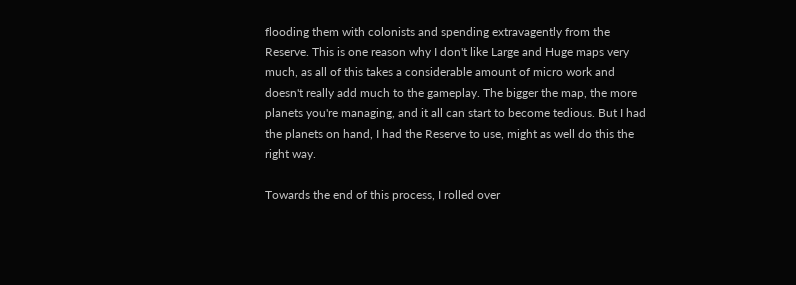flooding them with colonists and spending extravagently from the Reserve. This is one reason why I don't like Large and Huge maps very much, as all of this takes a considerable amount of micro work and doesn't really add much to the gameplay. The bigger the map, the more planets you're managing, and it all can start to become tedious. But I had the planets on hand, I had the Reserve to use, might as well do this the right way.

Towards the end of this process, I rolled over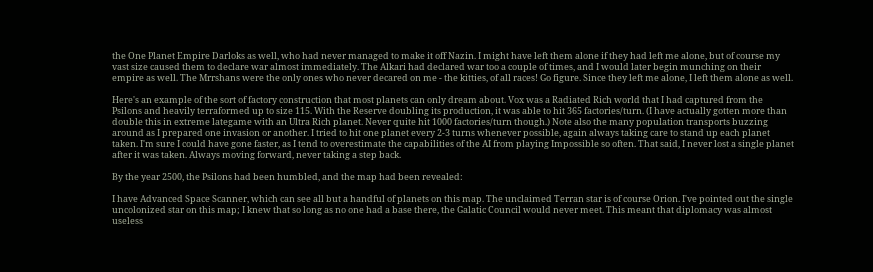the One Planet Empire Darloks as well, who had never managed to make it off Nazin. I might have left them alone if they had left me alone, but of course my vast size caused them to declare war almost immediately. The Alkari had declared war too a couple of times, and I would later begin munching on their empire as well. The Mrrshans were the only ones who never decared on me - the kitties, of all races! Go figure. Since they left me alone, I left them alone as well.

Here's an example of the sort of factory construction that most planets can only dream about. Vox was a Radiated Rich world that I had captured from the Psilons and heavily terraformed up to size 115. With the Reserve doubling its production, it was able to hit 365 factories/turn. (I have actually gotten more than double this in extreme lategame with an Ultra Rich planet. Never quite hit 1000 factories/turn though.) Note also the many population transports buzzing around as I prepared one invasion or another. I tried to hit one planet every 2-3 turns whenever possible, again always taking care to stand up each planet taken. I'm sure I could have gone faster, as I tend to overestimate the capabilities of the AI from playing Impossible so often. That said, I never lost a single planet after it was taken. Always moving forward, never taking a step back.

By the year 2500, the Psilons had been humbled, and the map had been revealed:

I have Advanced Space Scanner, which can see all but a handful of planets on this map. The unclaimed Terran star is of course Orion. I've pointed out the single uncolonized star on this map; I knew that so long as no one had a base there, the Galatic Council would never meet. This meant that diplomacy was almost useless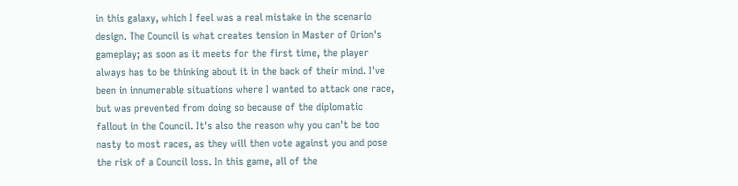in this galaxy, which I feel was a real mistake in the scenario design. The Council is what creates tension in Master of Orion's gameplay; as soon as it meets for the first time, the player always has to be thinking about it in the back of their mind. I've been in innumerable situations where I wanted to attack one race, but was prevented from doing so because of the diplomatic fallout in the Council. It's also the reason why you can't be too nasty to most races, as they will then vote against you and pose the risk of a Council loss. In this game, all of the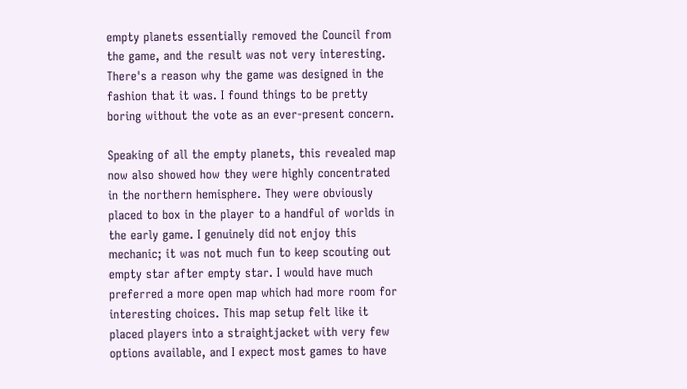empty planets essentially removed the Council from the game, and the result was not very interesting. There's a reason why the game was designed in the fashion that it was. I found things to be pretty boring without the vote as an ever-present concern.

Speaking of all the empty planets, this revealed map now also showed how they were highly concentrated in the northern hemisphere. They were obviously placed to box in the player to a handful of worlds in the early game. I genuinely did not enjoy this mechanic; it was not much fun to keep scouting out empty star after empty star. I would have much preferred a more open map which had more room for interesting choices. This map setup felt like it placed players into a straightjacket with very few options available, and I expect most games to have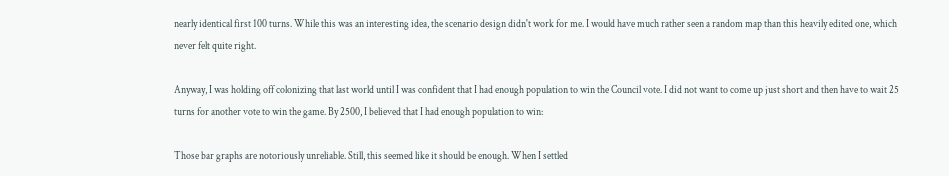nearly identical first 100 turns. While this was an interesting idea, the scenario design didn't work for me. I would have much rather seen a random map than this heavily edited one, which never felt quite right.

Anyway, I was holding off colonizing that last world until I was confident that I had enough population to win the Council vote. I did not want to come up just short and then have to wait 25 turns for another vote to win the game. By 2500, I believed that I had enough population to win:

Those bar graphs are notoriously unreliable. Still, this seemed like it should be enough. When I settled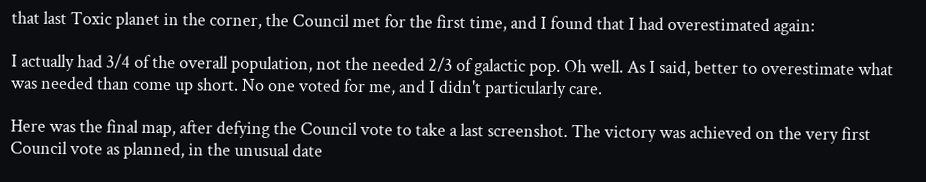that last Toxic planet in the corner, the Council met for the first time, and I found that I had overestimated again:

I actually had 3/4 of the overall population, not the needed 2/3 of galactic pop. Oh well. As I said, better to overestimate what was needed than come up short. No one voted for me, and I didn't particularly care.

Here was the final map, after defying the Council vote to take a last screenshot. The victory was achieved on the very first Council vote as planned, in the unusual date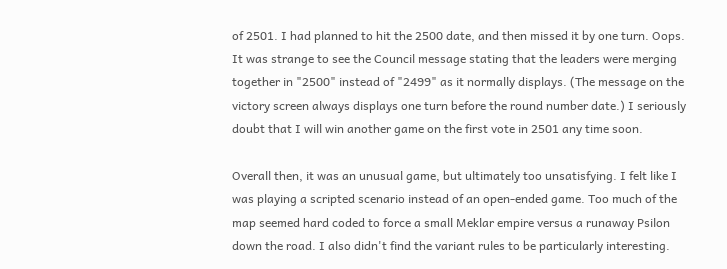of 2501. I had planned to hit the 2500 date, and then missed it by one turn. Oops. It was strange to see the Council message stating that the leaders were merging together in "2500" instead of "2499" as it normally displays. (The message on the victory screen always displays one turn before the round number date.) I seriously doubt that I will win another game on the first vote in 2501 any time soon.

Overall then, it was an unusual game, but ultimately too unsatisfying. I felt like I was playing a scripted scenario instead of an open-ended game. Too much of the map seemed hard coded to force a small Meklar empire versus a runaway Psilon down the road. I also didn't find the variant rules to be particularly interesting.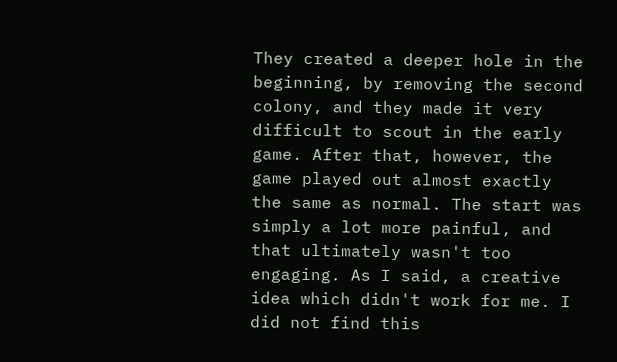They created a deeper hole in the beginning, by removing the second colony, and they made it very difficult to scout in the early game. After that, however, the game played out almost exactly the same as normal. The start was simply a lot more painful, and that ultimately wasn't too engaging. As I said, a creative idea which didn't work for me. I did not find this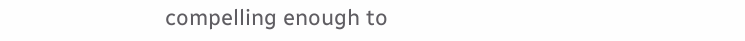compelling enough to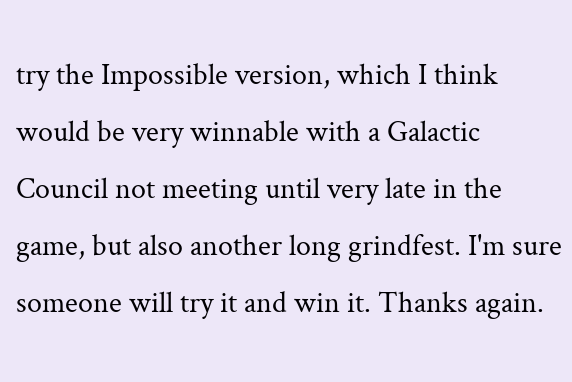try the Impossible version, which I think would be very winnable with a Galactic Council not meeting until very late in the game, but also another long grindfest. I'm sure someone will try it and win it. Thanks again.